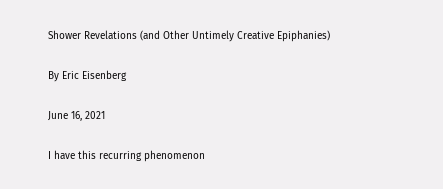Shower Revelations (and Other Untimely Creative Epiphanies)

By Eric Eisenberg

June 16, 2021

I have this recurring phenomenon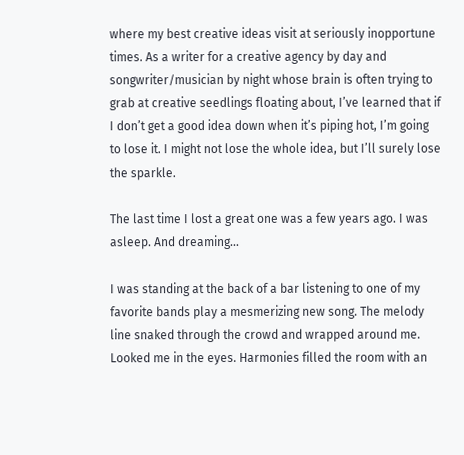where my best creative ideas visit at seriously inopportune times. As a writer for a creative agency by day and songwriter/musician by night whose brain is often trying to grab at creative seedlings floating about, I’ve learned that if I don’t get a good idea down when it’s piping hot, I’m going to lose it. I might not lose the whole idea, but I’ll surely lose the sparkle.

The last time I lost a great one was a few years ago. I was asleep. And dreaming…

I was standing at the back of a bar listening to one of my favorite bands play a mesmerizing new song. The melody line snaked through the crowd and wrapped around me. Looked me in the eyes. Harmonies filled the room with an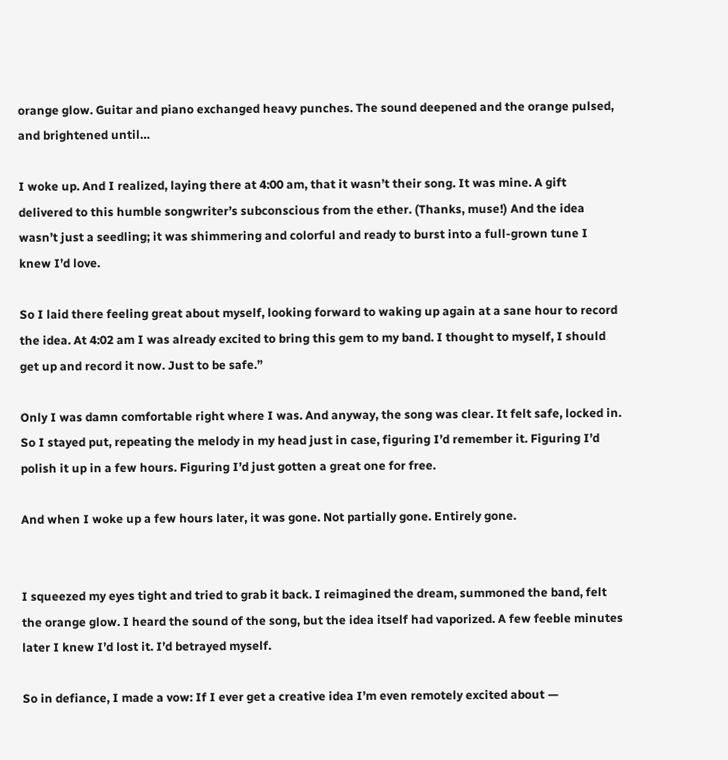orange glow. Guitar and piano exchanged heavy punches. The sound deepened and the orange pulsed, and brightened until…

I woke up. And I realized, laying there at 4:00 am, that it wasn’t their song. It was mine. A gift delivered to this humble songwriter’s subconscious from the ether. (Thanks, muse!) And the idea wasn’t just a seedling; it was shimmering and colorful and ready to burst into a full-grown tune I knew I’d love.

So I laid there feeling great about myself, looking forward to waking up again at a sane hour to record the idea. At 4:02 am I was already excited to bring this gem to my band. I thought to myself, I should get up and record it now. Just to be safe.”

Only I was damn comfortable right where I was. And anyway, the song was clear. It felt safe, locked in. So I stayed put, repeating the melody in my head just in case, figuring I’d remember it. Figuring I’d polish it up in a few hours. Figuring I’d just gotten a great one for free.

And when I woke up a few hours later, it was gone. Not partially gone. Entirely gone.


I squeezed my eyes tight and tried to grab it back. I reimagined the dream, summoned the band, felt the orange glow. I heard the sound of the song, but the idea itself had vaporized. A few feeble minutes later I knew I’d lost it. I’d betrayed myself.

So in defiance, I made a vow: If I ever get a creative idea I’m even remotely excited about —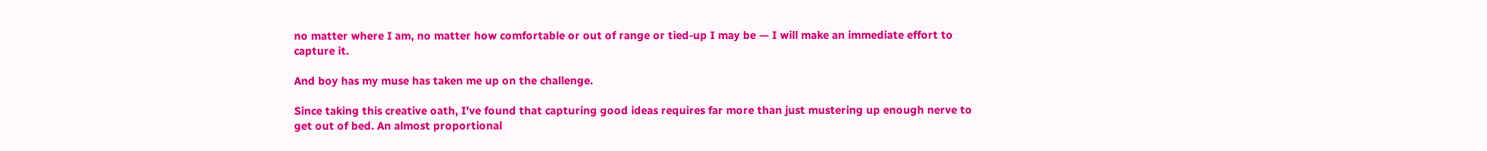no matter where I am, no matter how comfortable or out of range or tied-up I may be — I will make an immediate effort to capture it.

And boy has my muse has taken me up on the challenge.

Since taking this creative oath, I’ve found that capturing good ideas requires far more than just mustering up enough nerve to get out of bed. An almost proportional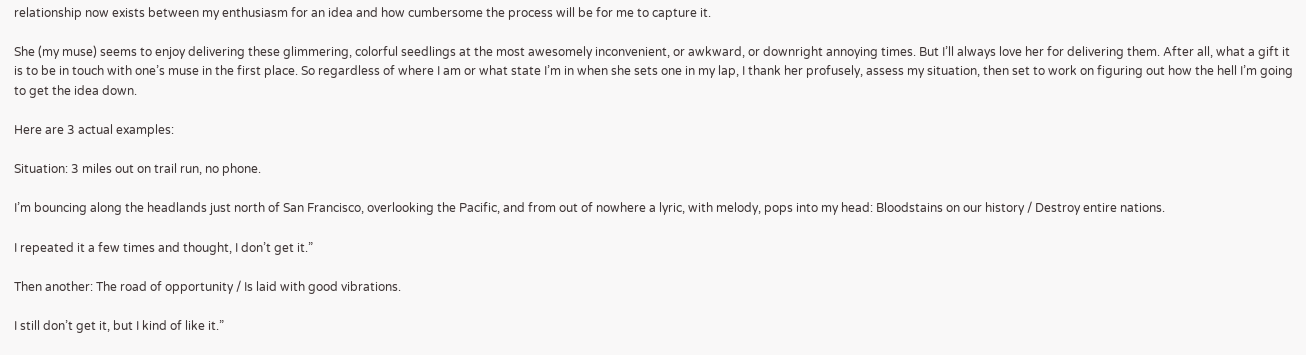relationship now exists between my enthusiasm for an idea and how cumbersome the process will be for me to capture it.

She (my muse) seems to enjoy delivering these glimmering, colorful seedlings at the most awesomely inconvenient, or awkward, or downright annoying times. But I’ll always love her for delivering them. After all, what a gift it is to be in touch with one’s muse in the first place. So regardless of where I am or what state I’m in when she sets one in my lap, I thank her profusely, assess my situation, then set to work on figuring out how the hell I’m going to get the idea down.

Here are 3 actual examples:

Situation: 3 miles out on trail run, no phone.

I’m bouncing along the headlands just north of San Francisco, overlooking the Pacific, and from out of nowhere a lyric, with melody, pops into my head: Bloodstains on our history / Destroy entire nations.

I repeated it a few times and thought, I don’t get it.”

Then another: The road of opportunity / Is laid with good vibrations.

I still don’t get it, but I kind of like it.”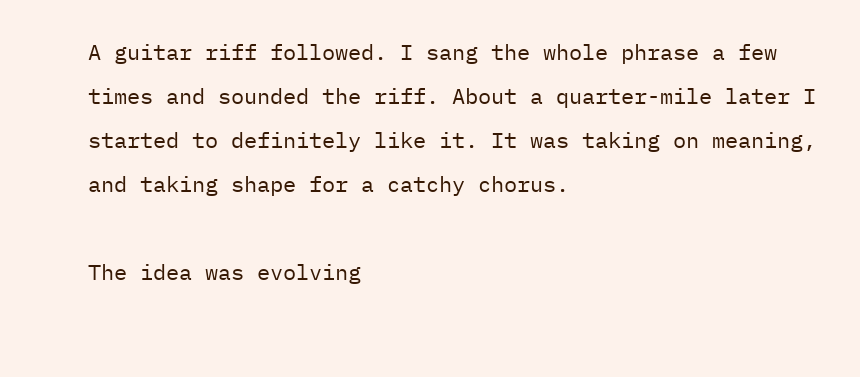A guitar riff followed. I sang the whole phrase a few times and sounded the riff. About a quarter-mile later I started to definitely like it. It was taking on meaning, and taking shape for a catchy chorus.

The idea was evolving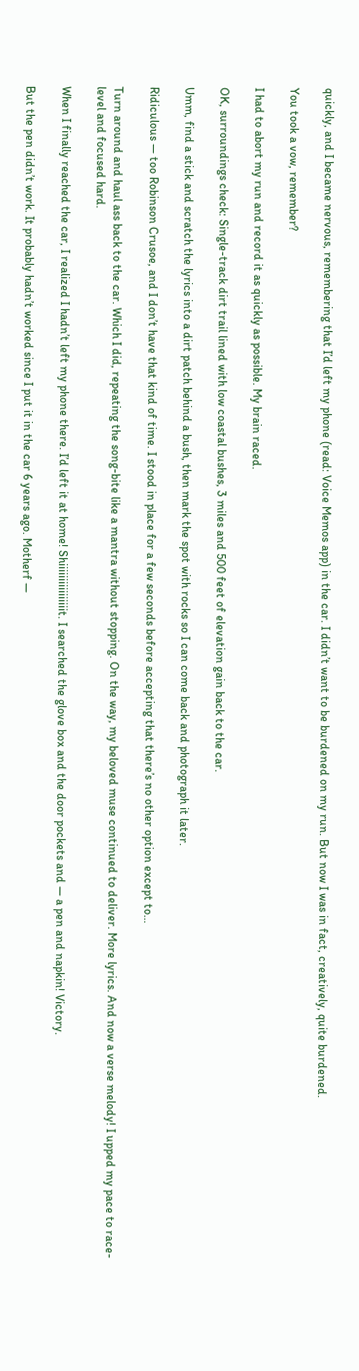quickly, and I became nervous, remembering that I’d left my phone (read: Voice Memos app) in the car. I didn’t want to be burdened on my run. But now I was in fact, creatively, quite burdened.

You took a vow, remember?

I had to abort my run and record it as quickly as possible. My brain raced.

OK, surroundings check: Single-track dirt trail lined with low coastal bushes, 3 miles and 500 feet of elevation gain back to the car.

Umm, find a stick and scratch the lyrics into a dirt patch behind a bush, then mark the spot with rocks so I can come back and photograph it later.

Ridiculous — too Robinson Crusoe, and I don’t have that kind of time. I stood in place for a few seconds before accepting that there’s no other option except to…

Turn around and haul ass back to the car. Which I did, repeating the song-bite like a mantra without stopping. On the way, my beloved muse continued to deliver. More lyrics. And now a verse melody! I upped my pace to race-level and focused hard.

When I finally reached the car, I realized I hadn’t left my phone there. I’d left it at home! Shiiiiiiiiiiiiiiiit. I searched the glove box and the door pockets and — a pen and napkin! Victory.

But the pen didn’t work. It probably hadn’t worked since I put it in the car 6 years ago. Motherf —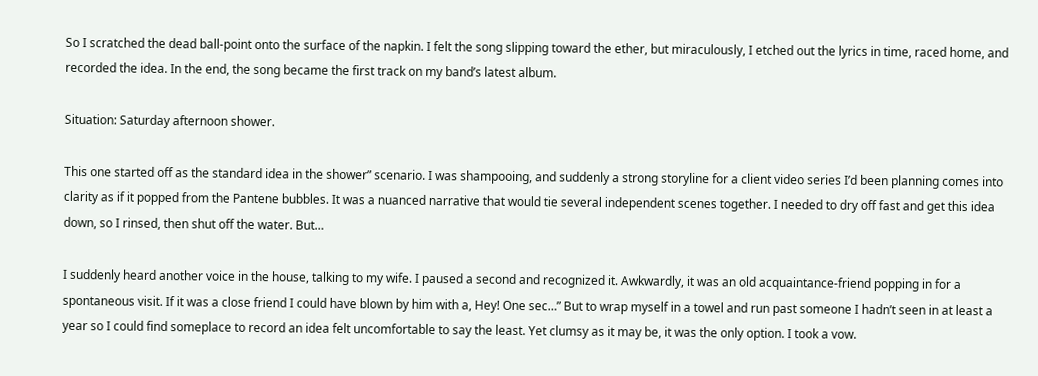So I scratched the dead ball-point onto the surface of the napkin. I felt the song slipping toward the ether, but miraculously, I etched out the lyrics in time, raced home, and recorded the idea. In the end, the song became the first track on my band’s latest album.

Situation: Saturday afternoon shower.

This one started off as the standard idea in the shower” scenario. I was shampooing, and suddenly a strong storyline for a client video series I’d been planning comes into clarity as if it popped from the Pantene bubbles. It was a nuanced narrative that would tie several independent scenes together. I needed to dry off fast and get this idea down, so I rinsed, then shut off the water. But…

I suddenly heard another voice in the house, talking to my wife. I paused a second and recognized it. Awkwardly, it was an old acquaintance-friend popping in for a spontaneous visit. If it was a close friend I could have blown by him with a, Hey! One sec…” But to wrap myself in a towel and run past someone I hadn’t seen in at least a year so I could find someplace to record an idea felt uncomfortable to say the least. Yet clumsy as it may be, it was the only option. I took a vow.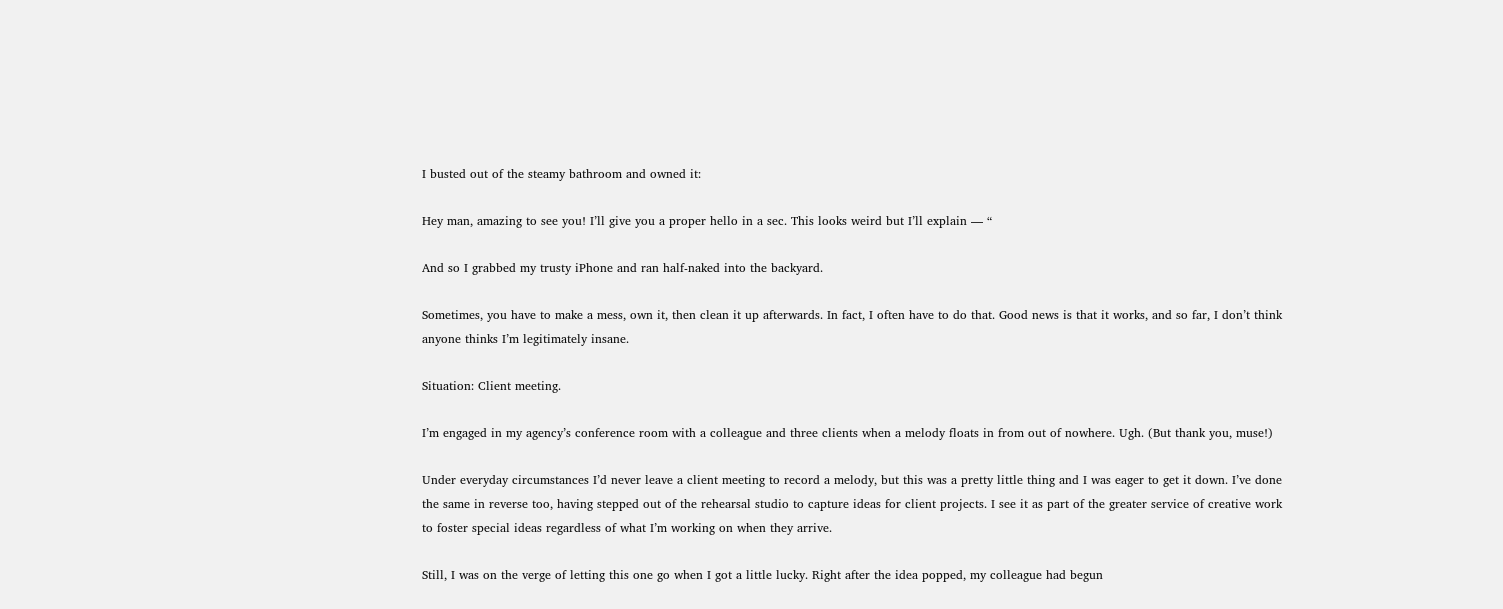I busted out of the steamy bathroom and owned it:

Hey man, amazing to see you! I’ll give you a proper hello in a sec. This looks weird but I’ll explain — “

And so I grabbed my trusty iPhone and ran half-naked into the backyard.

Sometimes, you have to make a mess, own it, then clean it up afterwards. In fact, I often have to do that. Good news is that it works, and so far, I don’t think anyone thinks I’m legitimately insane.

Situation: Client meeting.

I’m engaged in my agency’s conference room with a colleague and three clients when a melody floats in from out of nowhere. Ugh. (But thank you, muse!)

Under everyday circumstances I’d never leave a client meeting to record a melody, but this was a pretty little thing and I was eager to get it down. I’ve done the same in reverse too, having stepped out of the rehearsal studio to capture ideas for client projects. I see it as part of the greater service of creative work to foster special ideas regardless of what I’m working on when they arrive.

Still, I was on the verge of letting this one go when I got a little lucky. Right after the idea popped, my colleague had begun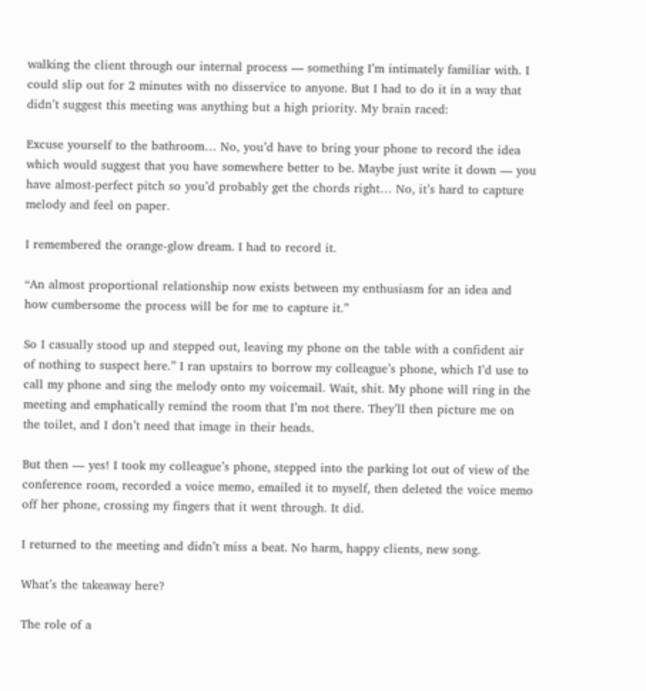walking the client through our internal process — something I’m intimately familiar with. I could slip out for 2 minutes with no disservice to anyone. But I had to do it in a way that didn’t suggest this meeting was anything but a high priority. My brain raced:

Excuse yourself to the bathroom… No, you’d have to bring your phone to record the idea which would suggest that you have somewhere better to be. Maybe just write it down — you have almost-perfect pitch so you’d probably get the chords right… No, it’s hard to capture melody and feel on paper.

I remembered the orange-glow dream. I had to record it.

“An almost proportional relationship now exists between my enthusiasm for an idea and how cumbersome the process will be for me to capture it.”

So I casually stood up and stepped out, leaving my phone on the table with a confident air of nothing to suspect here.” I ran upstairs to borrow my colleague’s phone, which I’d use to call my phone and sing the melody onto my voicemail. Wait, shit. My phone will ring in the meeting and emphatically remind the room that I’m not there. They’ll then picture me on the toilet, and I don’t need that image in their heads.

But then — yes! I took my colleague’s phone, stepped into the parking lot out of view of the conference room, recorded a voice memo, emailed it to myself, then deleted the voice memo off her phone, crossing my fingers that it went through. It did.

I returned to the meeting and didn’t miss a beat. No harm, happy clients, new song.

What’s the takeaway here?

The role of a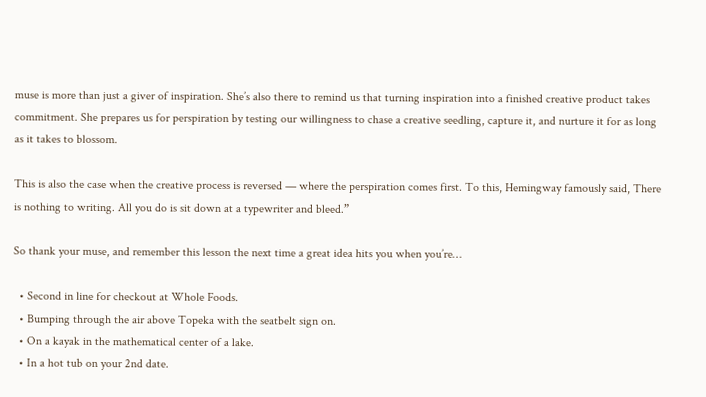muse is more than just a giver of inspiration. She’s also there to remind us that turning inspiration into a finished creative product takes commitment. She prepares us for perspiration by testing our willingness to chase a creative seedling, capture it, and nurture it for as long as it takes to blossom.

This is also the case when the creative process is reversed — where the perspiration comes first. To this, Hemingway famously said, There is nothing to writing. All you do is sit down at a typewriter and bleed.”

So thank your muse, and remember this lesson the next time a great idea hits you when you’re…

  • Second in line for checkout at Whole Foods.
  • Bumping through the air above Topeka with the seatbelt sign on.
  • On a kayak in the mathematical center of a lake.
  • In a hot tub on your 2nd date.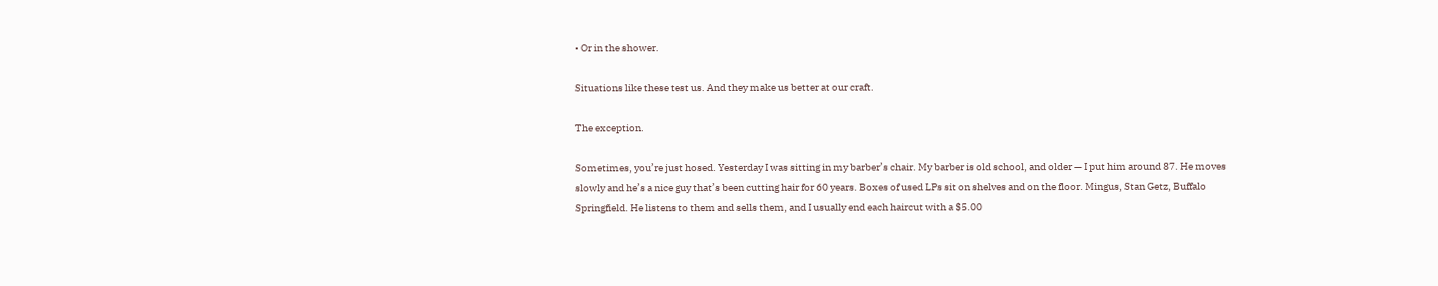• Or in the shower.

Situations like these test us. And they make us better at our craft.

The exception.

Sometimes, you’re just hosed. Yesterday I was sitting in my barber’s chair. My barber is old school, and older — I put him around 87. He moves slowly and he’s a nice guy that’s been cutting hair for 60 years. Boxes of used LPs sit on shelves and on the floor. Mingus, Stan Getz, Buffalo Springfield. He listens to them and sells them, and I usually end each haircut with a $5.00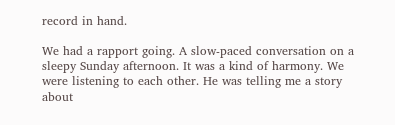record in hand.

We had a rapport going. A slow-paced conversation on a sleepy Sunday afternoon. It was a kind of harmony. We were listening to each other. He was telling me a story about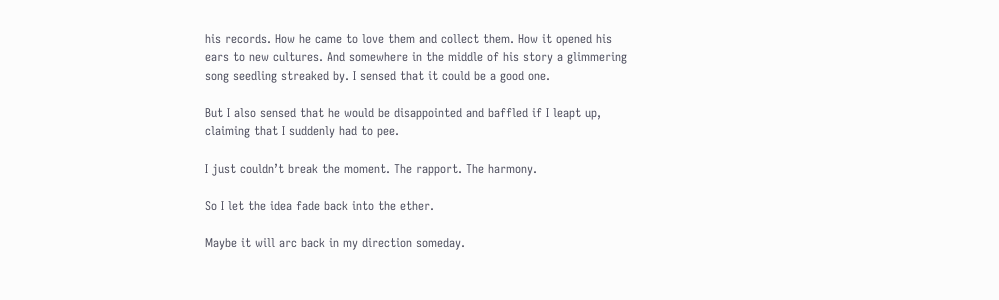his records. How he came to love them and collect them. How it opened his ears to new cultures. And somewhere in the middle of his story a glimmering song seedling streaked by. I sensed that it could be a good one.

But I also sensed that he would be disappointed and baffled if I leapt up, claiming that I suddenly had to pee.

I just couldn’t break the moment. The rapport. The harmony.

So I let the idea fade back into the ether.

Maybe it will arc back in my direction someday.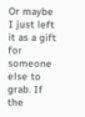Or maybe I just left it as a gift for someone else to grab. If the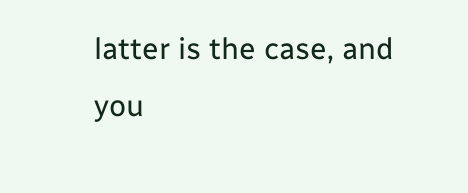latter is the case, and you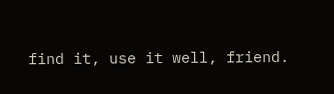find it, use it well, friend.